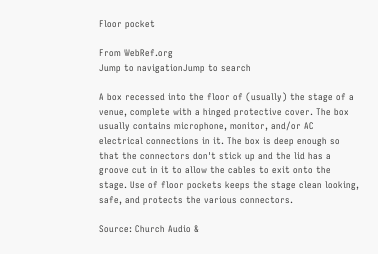Floor pocket

From WebRef.org
Jump to navigationJump to search

A box recessed into the floor of (usually) the stage of a venue, complete with a hinged protective cover. The box usually contains microphone, monitor, and/or AC electrical connections in it. The box is deep enough so that the connectors don't stick up and the lid has a groove cut in it to allow the cables to exit onto the stage. Use of floor pockets keeps the stage clean looking, safe, and protects the various connectors.

Source: Church Audio &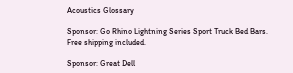Acoustics Glossary

Sponsor: Go Rhino Lightning Series Sport Truck Bed Bars. Free shipping included.

Sponsor: Great Dell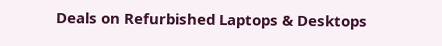Deals on Refurbished Laptops & Desktops